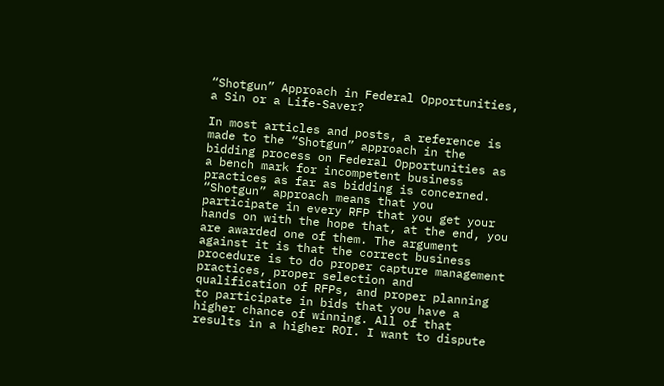“Shotgun” Approach in Federal Opportunities, a Sin or a Life-Saver?

In most articles and posts, a reference is made to the “Shotgun” approach in the bidding process on Federal Opportunities as a bench mark for incompetent business practices as far as bidding is concerned.  “Shotgun” approach means that you participate in every RFP that you get your hands on with the hope that, at the end, you are awarded one of them. The argument against it is that the correct business procedure is to do proper capture management practices, proper selection and qualification of RFPs, and proper planning to participate in bids that you have a higher chance of winning. All of that results in a higher ROI. I want to dispute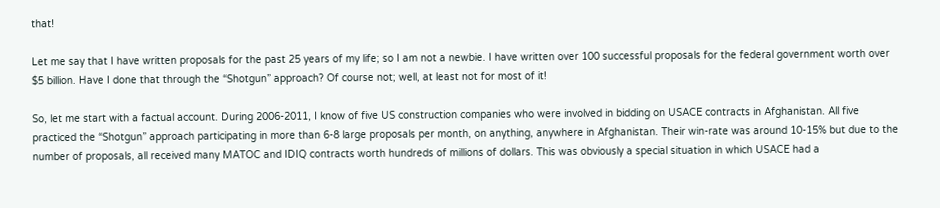that!

Let me say that I have written proposals for the past 25 years of my life; so I am not a newbie. I have written over 100 successful proposals for the federal government worth over $5 billion. Have I done that through the “Shotgun” approach? Of course not; well, at least not for most of it!

So, let me start with a factual account. During 2006-2011, I know of five US construction companies who were involved in bidding on USACE contracts in Afghanistan. All five practiced the “Shotgun” approach participating in more than 6-8 large proposals per month, on anything, anywhere in Afghanistan. Their win-rate was around 10-15% but due to the number of proposals, all received many MATOC and IDIQ contracts worth hundreds of millions of dollars. This was obviously a special situation in which USACE had a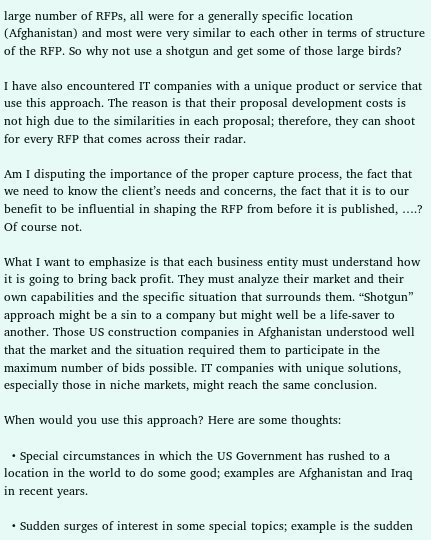large number of RFPs, all were for a generally specific location (Afghanistan) and most were very similar to each other in terms of structure of the RFP. So why not use a shotgun and get some of those large birds?

I have also encountered IT companies with a unique product or service that use this approach. The reason is that their proposal development costs is not high due to the similarities in each proposal; therefore, they can shoot for every RFP that comes across their radar.

Am I disputing the importance of the proper capture process, the fact that we need to know the client’s needs and concerns, the fact that it is to our benefit to be influential in shaping the RFP from before it is published, ….? Of course not.

What I want to emphasize is that each business entity must understand how it is going to bring back profit. They must analyze their market and their own capabilities and the specific situation that surrounds them. “Shotgun” approach might be a sin to a company but might well be a life-saver to another. Those US construction companies in Afghanistan understood well that the market and the situation required them to participate in the maximum number of bids possible. IT companies with unique solutions, especially those in niche markets, might reach the same conclusion.

When would you use this approach? Here are some thoughts:

  • Special circumstances in which the US Government has rushed to a location in the world to do some good; examples are Afghanistan and Iraq in recent years.

  • Sudden surges of interest in some special topics; example is the sudden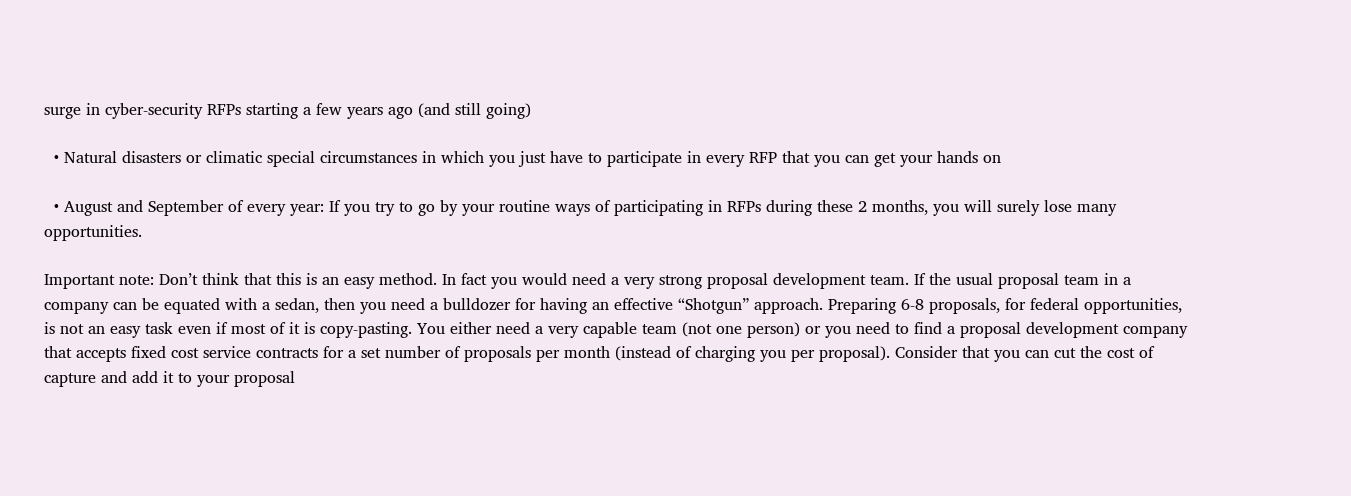surge in cyber-security RFPs starting a few years ago (and still going)

  • Natural disasters or climatic special circumstances in which you just have to participate in every RFP that you can get your hands on

  • August and September of every year: If you try to go by your routine ways of participating in RFPs during these 2 months, you will surely lose many opportunities.

Important note: Don’t think that this is an easy method. In fact you would need a very strong proposal development team. If the usual proposal team in a company can be equated with a sedan, then you need a bulldozer for having an effective “Shotgun” approach. Preparing 6-8 proposals, for federal opportunities, is not an easy task even if most of it is copy-pasting. You either need a very capable team (not one person) or you need to find a proposal development company that accepts fixed cost service contracts for a set number of proposals per month (instead of charging you per proposal). Consider that you can cut the cost of capture and add it to your proposal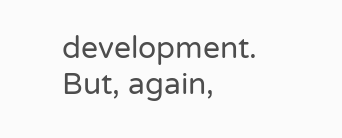development. But, again,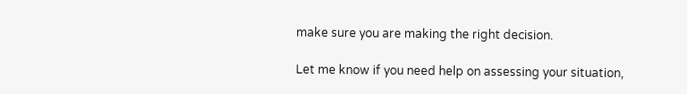make sure you are making the right decision.

Let me know if you need help on assessing your situation,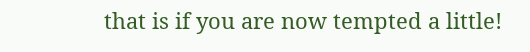that is if you are now tempted a little!